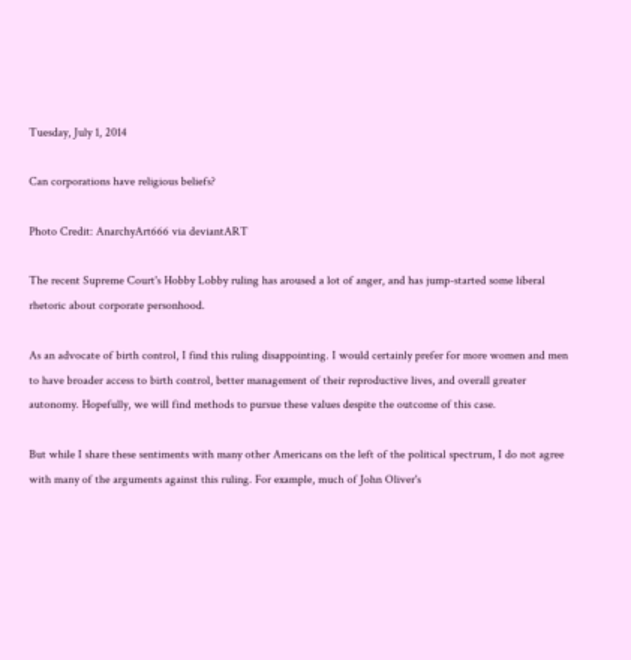Tuesday, July 1, 2014

Can corporations have religious beliefs?

Photo Credit: AnarchyArt666 via deviantART

The recent Supreme Court's Hobby Lobby ruling has aroused a lot of anger, and has jump-started some liberal rhetoric about corporate personhood.

As an advocate of birth control, I find this ruling disappointing. I would certainly prefer for more women and men to have broader access to birth control, better management of their reproductive lives, and overall greater autonomy. Hopefully, we will find methods to pursue these values despite the outcome of this case.

But while I share these sentiments with many other Americans on the left of the political spectrum, I do not agree with many of the arguments against this ruling. For example, much of John Oliver's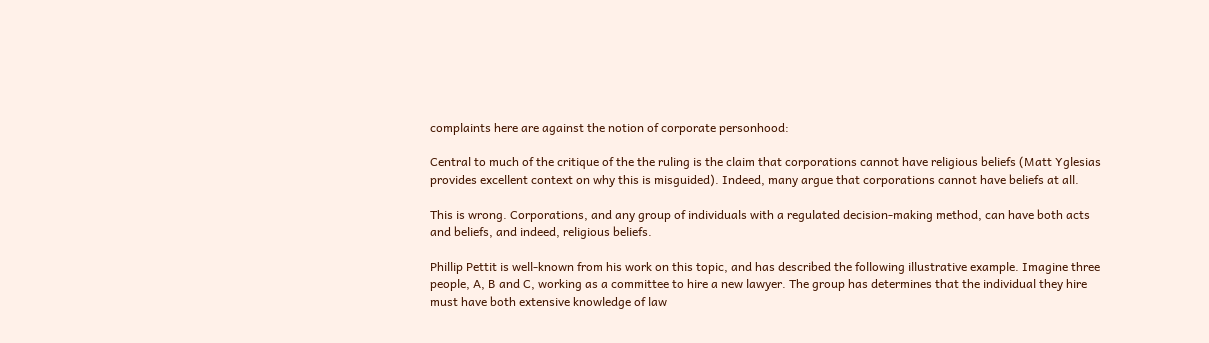complaints here are against the notion of corporate personhood:

Central to much of the critique of the the ruling is the claim that corporations cannot have religious beliefs (Matt Yglesias provides excellent context on why this is misguided). Indeed, many argue that corporations cannot have beliefs at all.

This is wrong. Corporations, and any group of individuals with a regulated decision-making method, can have both acts and beliefs, and indeed, religious beliefs.

Phillip Pettit is well-known from his work on this topic, and has described the following illustrative example. Imagine three people, A, B and C, working as a committee to hire a new lawyer. The group has determines that the individual they hire must have both extensive knowledge of law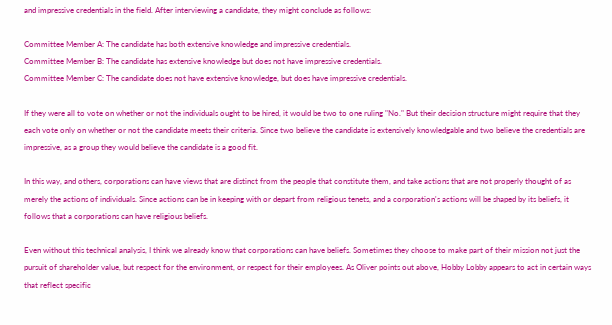and impressive credentials in the field. After interviewing a candidate, they might conclude as follows:

Committee Member A: The candidate has both extensive knowledge and impressive credentials.
Committee Member B: The candidate has extensive knowledge but does not have impressive credentials.
Committee Member C: The candidate does not have extensive knowledge, but does have impressive credentials.

If they were all to vote on whether or not the individuals ought to be hired, it would be two to one ruling "No." But their decision structure might require that they each vote only on whether or not the candidate meets their criteria. Since two believe the candidate is extensively knowledgable and two believe the credentials are impressive, as a group they would believe the candidate is a good fit.

In this way, and others, corporations can have views that are distinct from the people that constitute them, and take actions that are not properly thought of as merely the actions of individuals. Since actions can be in keeping with or depart from religious tenets, and a corporation's actions will be shaped by its beliefs, it follows that a corporations can have religious beliefs.

Even without this technical analysis, I think we already know that corporations can have beliefs. Sometimes they choose to make part of their mission not just the pursuit of shareholder value, but respect for the environment, or respect for their employees. As Oliver points out above, Hobby Lobby appears to act in certain ways that reflect specific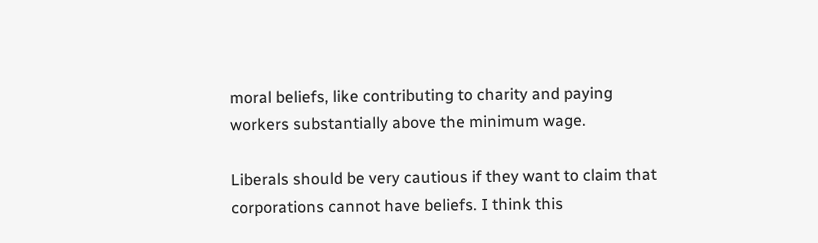moral beliefs, like contributing to charity and paying workers substantially above the minimum wage.

Liberals should be very cautious if they want to claim that corporations cannot have beliefs. I think this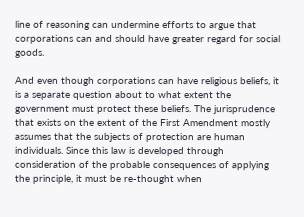line of reasoning can undermine efforts to argue that corporations can and should have greater regard for social goods.

And even though corporations can have religious beliefs, it is a separate question about to what extent the government must protect these beliefs. The jurisprudence that exists on the extent of the First Amendment mostly assumes that the subjects of protection are human individuals. Since this law is developed through consideration of the probable consequences of applying the principle, it must be re-thought when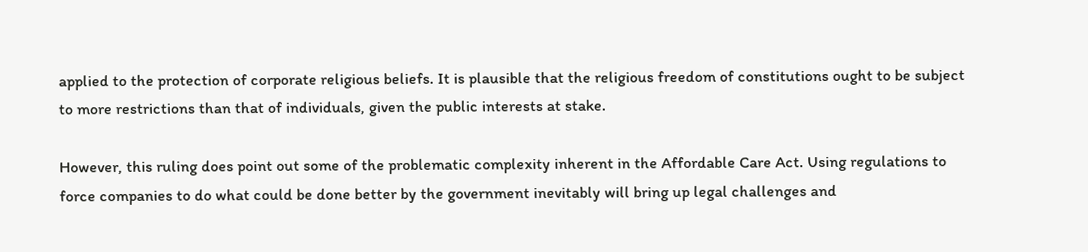applied to the protection of corporate religious beliefs. It is plausible that the religious freedom of constitutions ought to be subject to more restrictions than that of individuals, given the public interests at stake.

However, this ruling does point out some of the problematic complexity inherent in the Affordable Care Act. Using regulations to force companies to do what could be done better by the government inevitably will bring up legal challenges and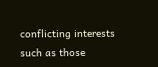conflicting interests such as those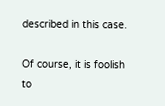described in this case.

Of course, it is foolish to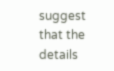suggest that the details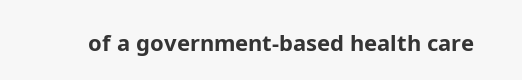of a government-based health care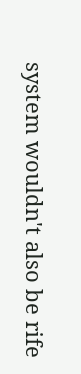system wouldn't also be rife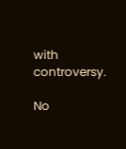with controversy.

No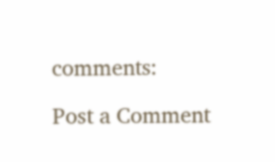comments:

Post a Comment